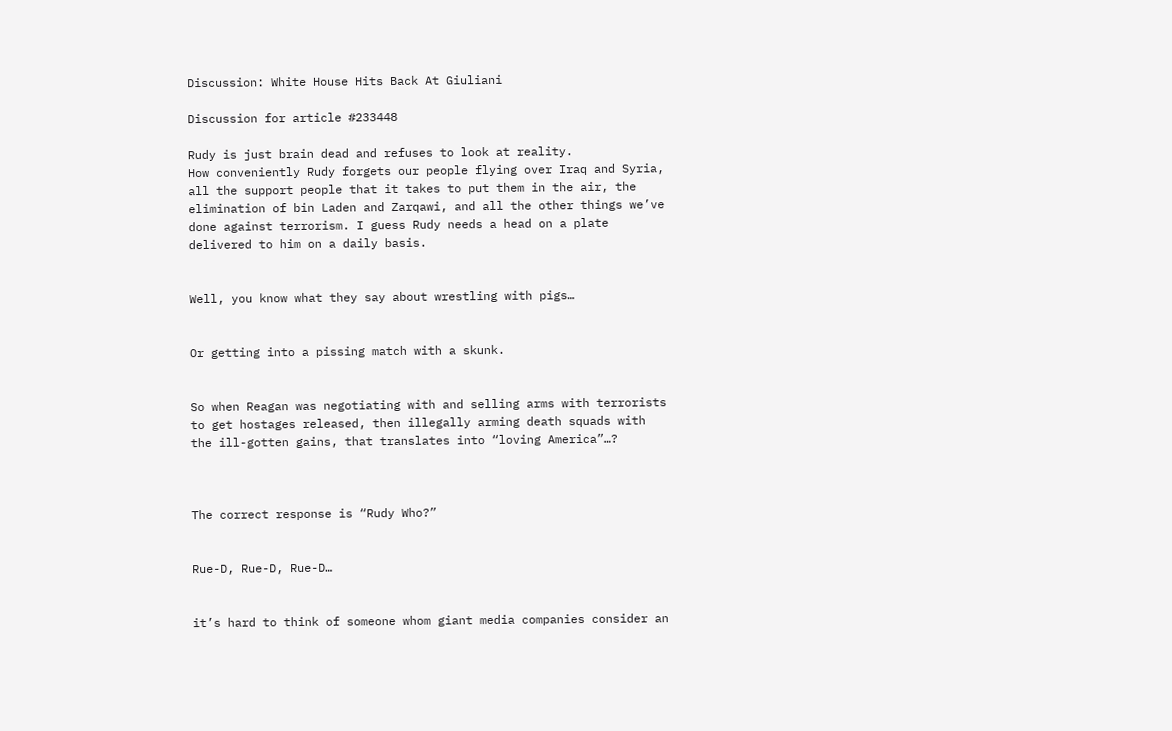Discussion: White House Hits Back At Giuliani

Discussion for article #233448

Rudy is just brain dead and refuses to look at reality.
How conveniently Rudy forgets our people flying over Iraq and Syria, all the support people that it takes to put them in the air, the elimination of bin Laden and Zarqawi, and all the other things we’ve done against terrorism. I guess Rudy needs a head on a plate delivered to him on a daily basis.


Well, you know what they say about wrestling with pigs…


Or getting into a pissing match with a skunk.


So when Reagan was negotiating with and selling arms with terrorists to get hostages released, then illegally arming death squads with the ill-gotten gains, that translates into “loving America”…?



The correct response is “Rudy Who?”


Rue-D, Rue-D, Rue-D…


it’s hard to think of someone whom giant media companies consider an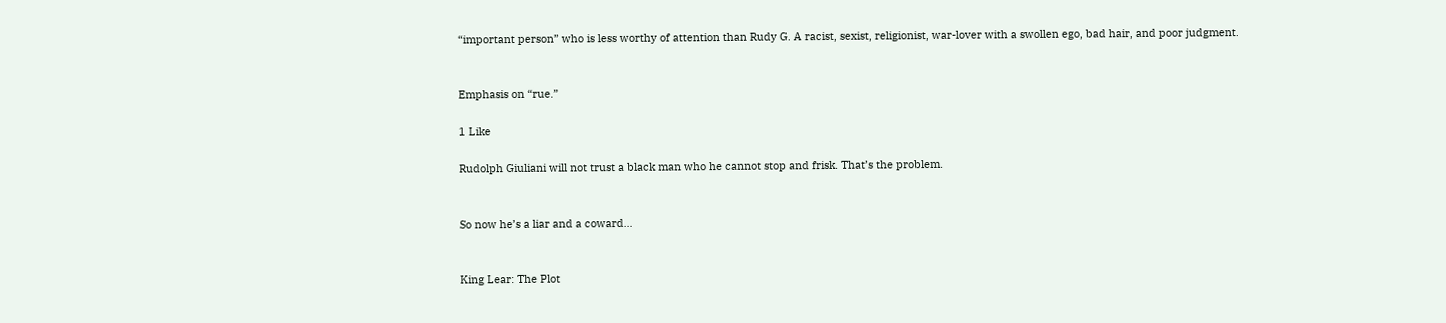“important person” who is less worthy of attention than Rudy G. A racist, sexist, religionist, war-lover with a swollen ego, bad hair, and poor judgment.


Emphasis on “rue.”

1 Like

Rudolph Giuliani will not trust a black man who he cannot stop and frisk. That’s the problem.


So now he’s a liar and a coward…


King Lear: The Plot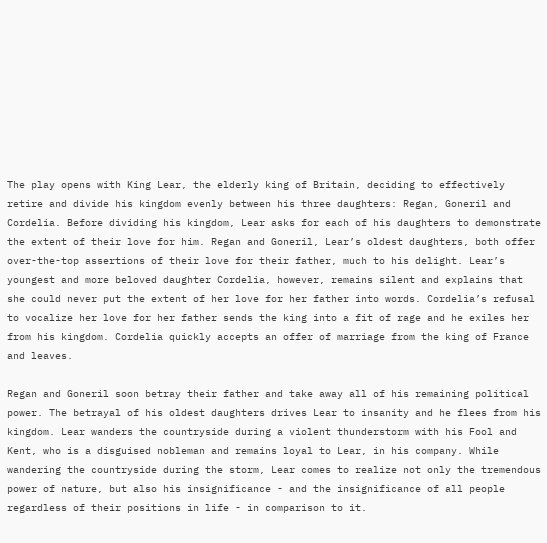The play opens with King Lear, the elderly king of Britain, deciding to effectively retire and divide his kingdom evenly between his three daughters: Regan, Goneril and Cordelia. Before dividing his kingdom, Lear asks for each of his daughters to demonstrate the extent of their love for him. Regan and Goneril, Lear’s oldest daughters, both offer over-the-top assertions of their love for their father, much to his delight. Lear’s youngest and more beloved daughter Cordelia, however, remains silent and explains that she could never put the extent of her love for her father into words. Cordelia’s refusal to vocalize her love for her father sends the king into a fit of rage and he exiles her from his kingdom. Cordelia quickly accepts an offer of marriage from the king of France and leaves.

Regan and Goneril soon betray their father and take away all of his remaining political power. The betrayal of his oldest daughters drives Lear to insanity and he flees from his kingdom. Lear wanders the countryside during a violent thunderstorm with his Fool and Kent, who is a disguised nobleman and remains loyal to Lear, in his company. While wandering the countryside during the storm, Lear comes to realize not only the tremendous power of nature, but also his insignificance - and the insignificance of all people regardless of their positions in life - in comparison to it.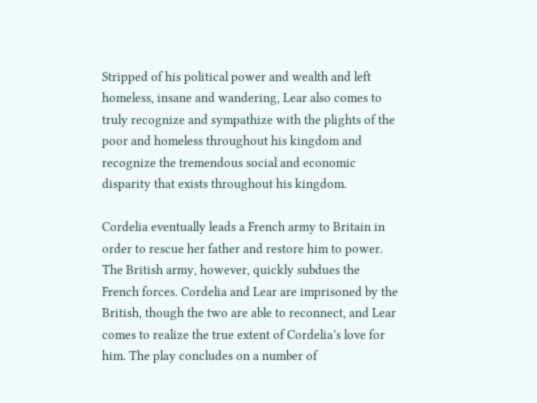Stripped of his political power and wealth and left homeless, insane and wandering, Lear also comes to truly recognize and sympathize with the plights of the poor and homeless throughout his kingdom and recognize the tremendous social and economic disparity that exists throughout his kingdom.

Cordelia eventually leads a French army to Britain in order to rescue her father and restore him to power. The British army, however, quickly subdues the French forces. Cordelia and Lear are imprisoned by the British, though the two are able to reconnect, and Lear comes to realize the true extent of Cordelia’s love for him. The play concludes on a number of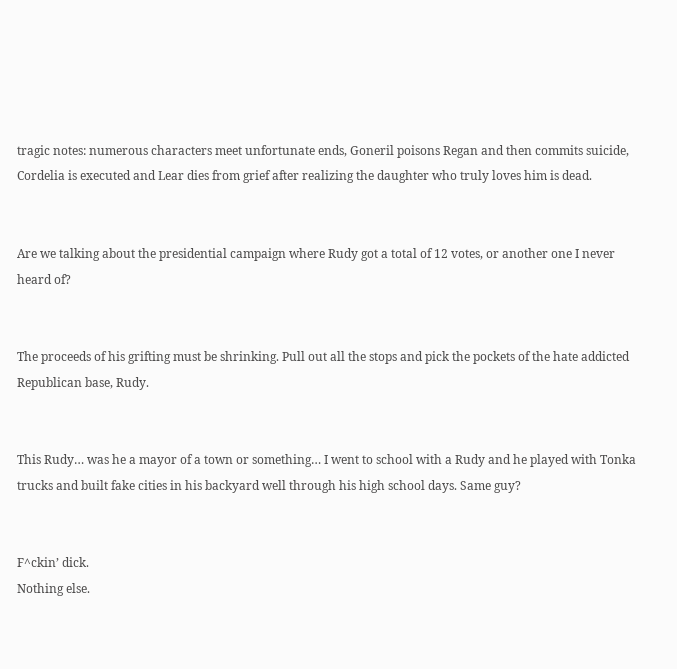tragic notes: numerous characters meet unfortunate ends, Goneril poisons Regan and then commits suicide, Cordelia is executed and Lear dies from grief after realizing the daughter who truly loves him is dead.


Are we talking about the presidential campaign where Rudy got a total of 12 votes, or another one I never heard of?


The proceeds of his grifting must be shrinking. Pull out all the stops and pick the pockets of the hate addicted Republican base, Rudy.


This Rudy… was he a mayor of a town or something… I went to school with a Rudy and he played with Tonka trucks and built fake cities in his backyard well through his high school days. Same guy?


F^ckin’ dick.
Nothing else.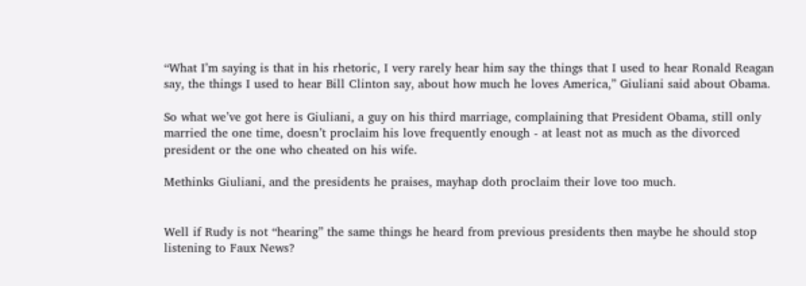“What I’m saying is that in his rhetoric, I very rarely hear him say the things that I used to hear Ronald Reagan say, the things I used to hear Bill Clinton say, about how much he loves America,” Giuliani said about Obama.

So what we’ve got here is Giuliani, a guy on his third marriage, complaining that President Obama, still only married the one time, doesn’t proclaim his love frequently enough - at least not as much as the divorced president or the one who cheated on his wife.

Methinks Giuliani, and the presidents he praises, mayhap doth proclaim their love too much.


Well if Rudy is not “hearing” the same things he heard from previous presidents then maybe he should stop listening to Faux News?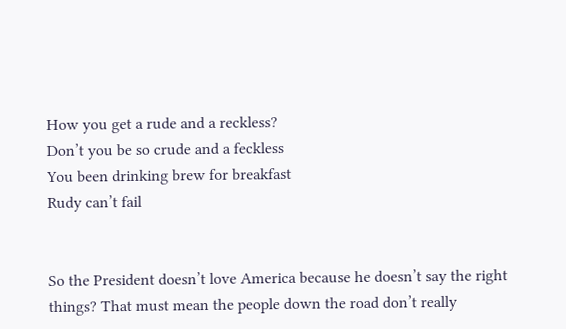How you get a rude and a reckless?
Don’t you be so crude and a feckless
You been drinking brew for breakfast
Rudy can’t fail


So the President doesn’t love America because he doesn’t say the right things? That must mean the people down the road don’t really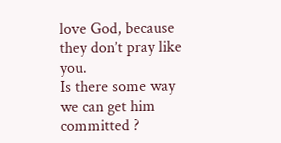love God, because they don’t pray like you.
Is there some way we can get him committed ?